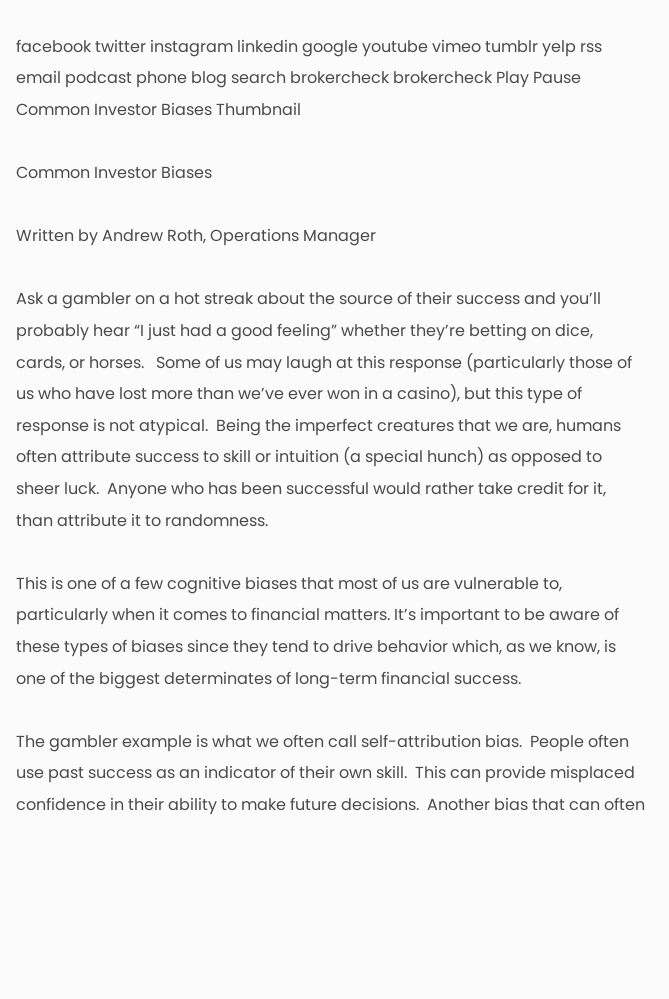facebook twitter instagram linkedin google youtube vimeo tumblr yelp rss email podcast phone blog search brokercheck brokercheck Play Pause
Common Investor Biases Thumbnail

Common Investor Biases

Written by Andrew Roth, Operations Manager

Ask a gambler on a hot streak about the source of their success and you’ll probably hear “I just had a good feeling” whether they’re betting on dice, cards, or horses.   Some of us may laugh at this response (particularly those of us who have lost more than we’ve ever won in a casino), but this type of response is not atypical.  Being the imperfect creatures that we are, humans often attribute success to skill or intuition (a special hunch) as opposed to sheer luck.  Anyone who has been successful would rather take credit for it, than attribute it to randomness.

This is one of a few cognitive biases that most of us are vulnerable to, particularly when it comes to financial matters. It’s important to be aware of these types of biases since they tend to drive behavior which, as we know, is one of the biggest determinates of long-term financial success.

The gambler example is what we often call self-attribution bias.  People often use past success as an indicator of their own skill.  This can provide misplaced confidence in their ability to make future decisions.  Another bias that can often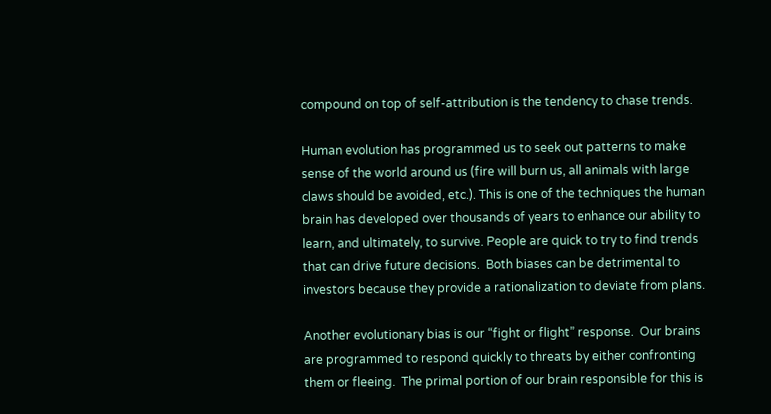compound on top of self-attribution is the tendency to chase trends.

Human evolution has programmed us to seek out patterns to make sense of the world around us (fire will burn us, all animals with large claws should be avoided, etc.). This is one of the techniques the human brain has developed over thousands of years to enhance our ability to learn, and ultimately, to survive. People are quick to try to find trends that can drive future decisions.  Both biases can be detrimental to investors because they provide a rationalization to deviate from plans.

Another evolutionary bias is our “fight or flight” response.  Our brains are programmed to respond quickly to threats by either confronting them or fleeing.  The primal portion of our brain responsible for this is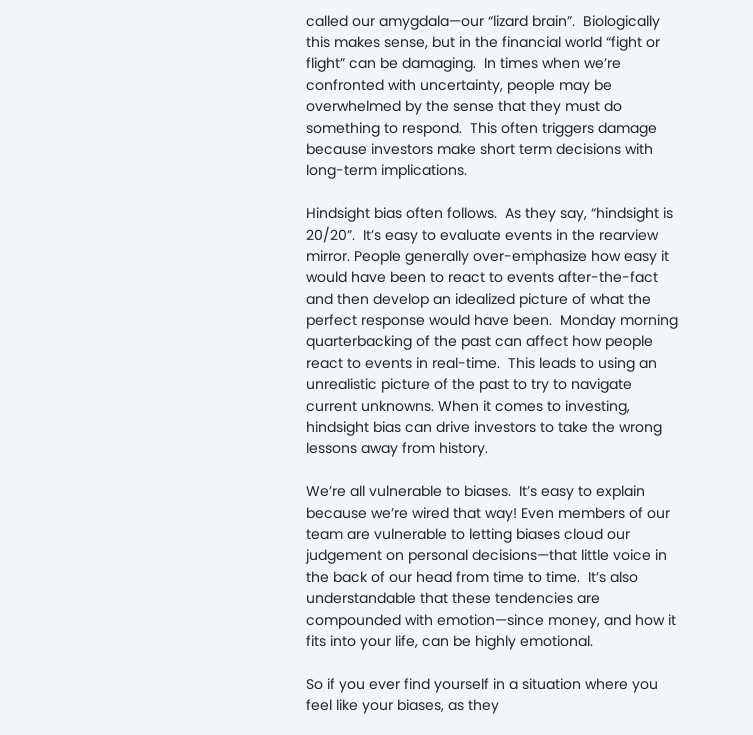called our amygdala—our “lizard brain”.  Biologically this makes sense, but in the financial world “fight or flight” can be damaging.  In times when we’re confronted with uncertainty, people may be overwhelmed by the sense that they must do something to respond.  This often triggers damage because investors make short term decisions with long-term implications.

Hindsight bias often follows.  As they say, “hindsight is 20/20”.  It’s easy to evaluate events in the rearview mirror. People generally over-emphasize how easy it would have been to react to events after-the-fact and then develop an idealized picture of what the perfect response would have been.  Monday morning quarterbacking of the past can affect how people react to events in real-time.  This leads to using an unrealistic picture of the past to try to navigate current unknowns. When it comes to investing, hindsight bias can drive investors to take the wrong lessons away from history.

We’re all vulnerable to biases.  It’s easy to explain because we’re wired that way! Even members of our team are vulnerable to letting biases cloud our judgement on personal decisions—that little voice in the back of our head from time to time.  It’s also understandable that these tendencies are compounded with emotion—since money, and how it fits into your life, can be highly emotional.

So if you ever find yourself in a situation where you feel like your biases, as they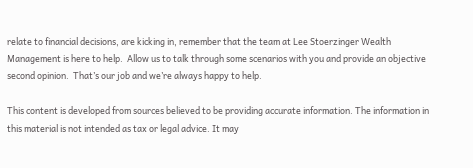relate to financial decisions, are kicking in, remember that the team at Lee Stoerzinger Wealth Management is here to help.  Allow us to talk through some scenarios with you and provide an objective second opinion.  That’s our job and we’re always happy to help.

This content is developed from sources believed to be providing accurate information. The information in this material is not intended as tax or legal advice. It may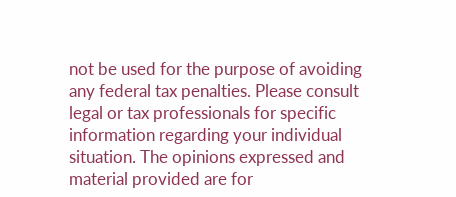not be used for the purpose of avoiding any federal tax penalties. Please consult legal or tax professionals for specific information regarding your individual situation. The opinions expressed and material provided are for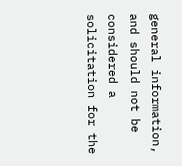general information, and should not be considered a solicitation for the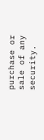purchase or sale of any security.